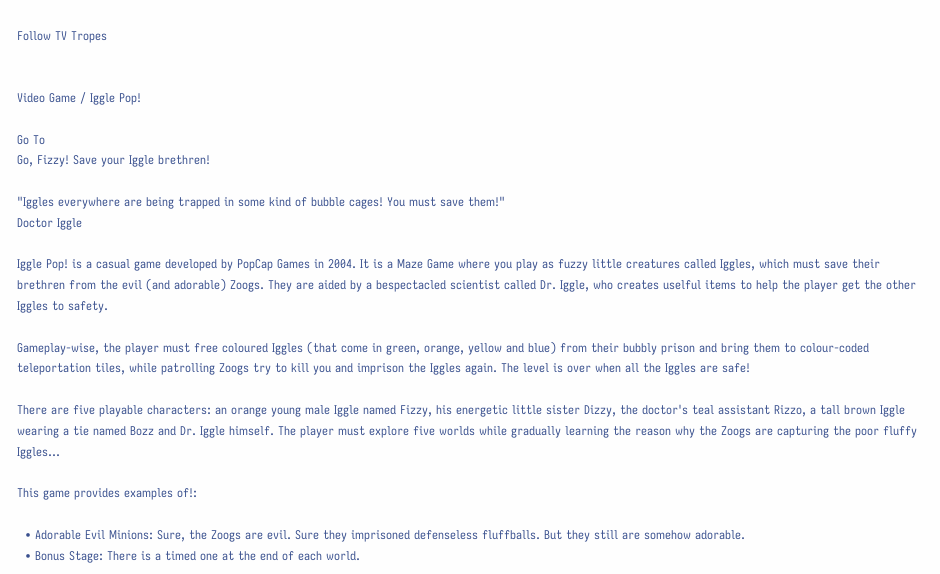Follow TV Tropes


Video Game / Iggle Pop!

Go To
Go, Fizzy! Save your Iggle brethren!

"Iggles everywhere are being trapped in some kind of bubble cages! You must save them!"
Doctor Iggle

Iggle Pop! is a casual game developed by PopCap Games in 2004. It is a Maze Game where you play as fuzzy little creatures called Iggles, which must save their brethren from the evil (and adorable) Zoogs. They are aided by a bespectacled scientist called Dr. Iggle, who creates uselful items to help the player get the other Iggles to safety.

Gameplay-wise, the player must free coloured Iggles (that come in green, orange, yellow and blue) from their bubbly prison and bring them to colour-coded teleportation tiles, while patrolling Zoogs try to kill you and imprison the Iggles again. The level is over when all the Iggles are safe!

There are five playable characters: an orange young male Iggle named Fizzy, his energetic little sister Dizzy, the doctor's teal assistant Rizzo, a tall brown Iggle wearing a tie named Bozz and Dr. Iggle himself. The player must explore five worlds while gradually learning the reason why the Zoogs are capturing the poor fluffy Iggles...

This game provides examples of!:

  • Adorable Evil Minions: Sure, the Zoogs are evil. Sure they imprisoned defenseless fluffballs. But they still are somehow adorable.
  • Bonus Stage: There is a timed one at the end of each world.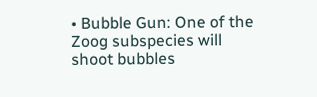• Bubble Gun: One of the Zoog subspecies will shoot bubbles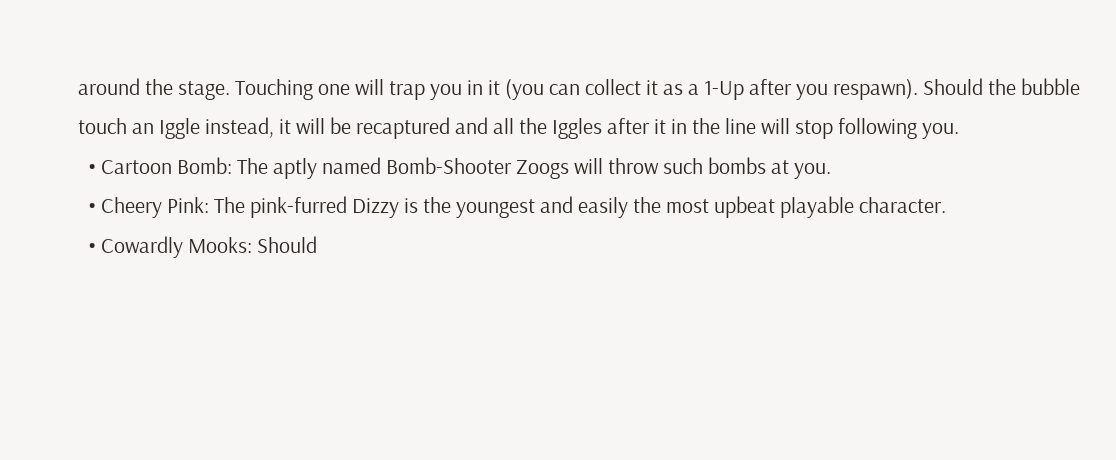around the stage. Touching one will trap you in it (you can collect it as a 1-Up after you respawn). Should the bubble touch an Iggle instead, it will be recaptured and all the Iggles after it in the line will stop following you.
  • Cartoon Bomb: The aptly named Bomb-Shooter Zoogs will throw such bombs at you.
  • Cheery Pink: The pink-furred Dizzy is the youngest and easily the most upbeat playable character.
  • Cowardly Mooks: Should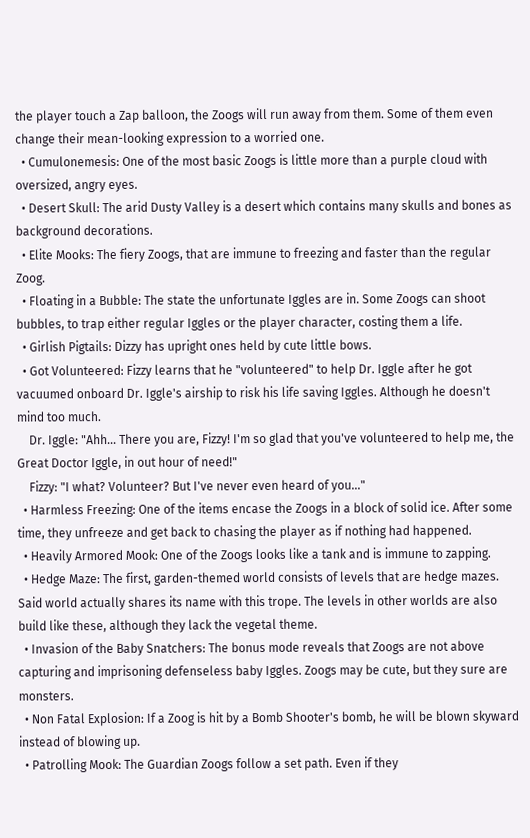the player touch a Zap balloon, the Zoogs will run away from them. Some of them even change their mean-looking expression to a worried one.
  • Cumulonemesis: One of the most basic Zoogs is little more than a purple cloud with oversized, angry eyes.
  • Desert Skull: The arid Dusty Valley is a desert which contains many skulls and bones as background decorations.
  • Elite Mooks: The fiery Zoogs, that are immune to freezing and faster than the regular Zoog.
  • Floating in a Bubble: The state the unfortunate Iggles are in. Some Zoogs can shoot bubbles, to trap either regular Iggles or the player character, costing them a life.
  • Girlish Pigtails: Dizzy has upright ones held by cute little bows.
  • Got Volunteered: Fizzy learns that he "volunteered" to help Dr. Iggle after he got vacuumed onboard Dr. Iggle's airship to risk his life saving Iggles. Although he doesn't mind too much.
    Dr. Iggle: "Ahh... There you are, Fizzy! I'm so glad that you've volunteered to help me, the Great Doctor Iggle, in out hour of need!"
    Fizzy: "I what? Volunteer? But I've never even heard of you..."
  • Harmless Freezing: One of the items encase the Zoogs in a block of solid ice. After some time, they unfreeze and get back to chasing the player as if nothing had happened.
  • Heavily Armored Mook: One of the Zoogs looks like a tank and is immune to zapping.
  • Hedge Maze: The first, garden-themed world consists of levels that are hedge mazes. Said world actually shares its name with this trope. The levels in other worlds are also build like these, although they lack the vegetal theme.
  • Invasion of the Baby Snatchers: The bonus mode reveals that Zoogs are not above capturing and imprisoning defenseless baby Iggles. Zoogs may be cute, but they sure are monsters.
  • Non Fatal Explosion: If a Zoog is hit by a Bomb Shooter's bomb, he will be blown skyward instead of blowing up.
  • Patrolling Mook: The Guardian Zoogs follow a set path. Even if they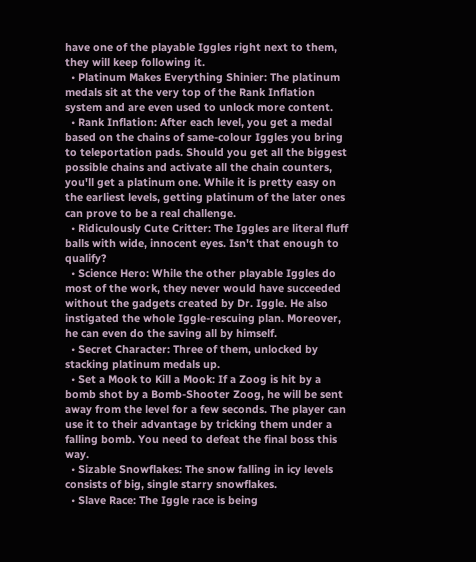have one of the playable Iggles right next to them, they will keep following it.
  • Platinum Makes Everything Shinier: The platinum medals sit at the very top of the Rank Inflation system and are even used to unlock more content.
  • Rank Inflation: After each level, you get a medal based on the chains of same-colour Iggles you bring to teleportation pads. Should you get all the biggest possible chains and activate all the chain counters, you'll get a platinum one. While it is pretty easy on the earliest levels, getting platinum of the later ones can prove to be a real challenge.
  • Ridiculously Cute Critter: The Iggles are literal fluff balls with wide, innocent eyes. Isn't that enough to qualify?
  • Science Hero: While the other playable Iggles do most of the work, they never would have succeeded without the gadgets created by Dr. Iggle. He also instigated the whole Iggle-rescuing plan. Moreover, he can even do the saving all by himself.
  • Secret Character: Three of them, unlocked by stacking platinum medals up.
  • Set a Mook to Kill a Mook: If a Zoog is hit by a bomb shot by a Bomb-Shooter Zoog, he will be sent away from the level for a few seconds. The player can use it to their advantage by tricking them under a falling bomb. You need to defeat the final boss this way.
  • Sizable Snowflakes: The snow falling in icy levels consists of big, single starry snowflakes.
  • Slave Race: The Iggle race is being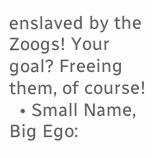enslaved by the Zoogs! Your goal? Freeing them, of course!
  • Small Name, Big Ego: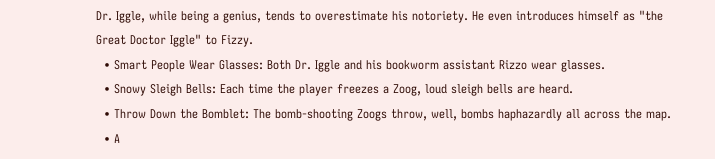Dr. Iggle, while being a genius, tends to overestimate his notoriety. He even introduces himself as "the Great Doctor Iggle" to Fizzy.
  • Smart People Wear Glasses: Both Dr. Iggle and his bookworm assistant Rizzo wear glasses.
  • Snowy Sleigh Bells: Each time the player freezes a Zoog, loud sleigh bells are heard.
  • Throw Down the Bomblet: The bomb-shooting Zoogs throw, well, bombs haphazardly all across the map.
  • A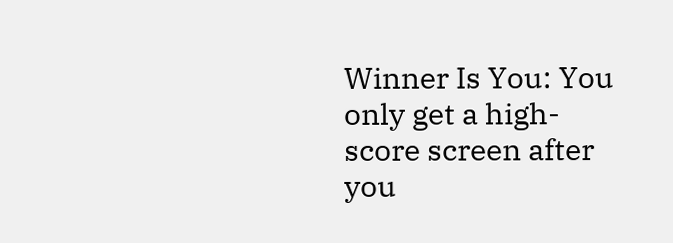Winner Is You: You only get a high-score screen after you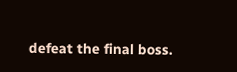defeat the final boss.